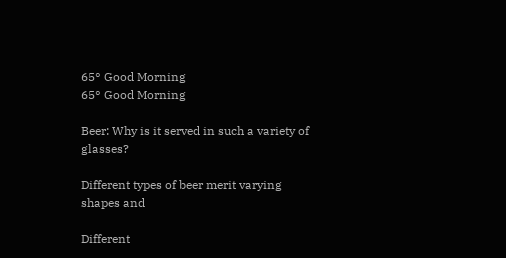65° Good Morning
65° Good Morning

Beer: Why is it served in such a variety of glasses?

Different types of beer merit varying shapes and

Different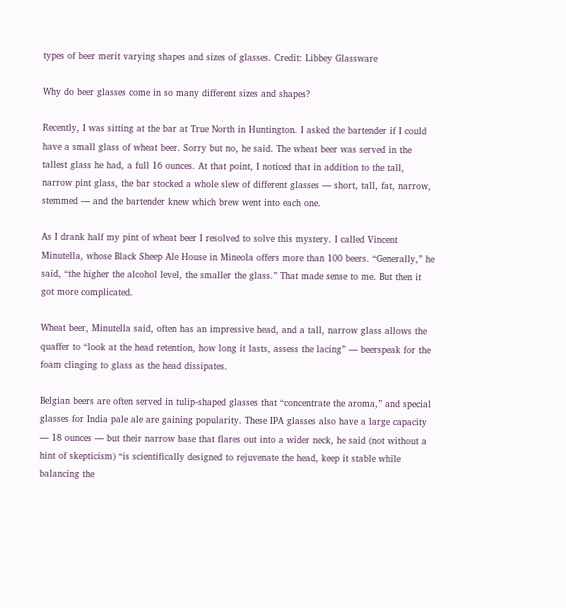types of beer merit varying shapes and sizes of glasses. Credit: Libbey Glassware

Why do beer glasses come in so many different sizes and shapes?

Recently, I was sitting at the bar at True North in Huntington. I asked the bartender if I could have a small glass of wheat beer. Sorry but no, he said. The wheat beer was served in the tallest glass he had, a full 16 ounces. At that point, I noticed that in addition to the tall, narrow pint glass, the bar stocked a whole slew of different glasses — short, tall, fat, narrow, stemmed — and the bartender knew which brew went into each one.

As I drank half my pint of wheat beer I resolved to solve this mystery. I called Vincent Minutella, whose Black Sheep Ale House in Mineola offers more than 100 beers. “Generally,” he said, “the higher the alcohol level, the smaller the glass.” That made sense to me. But then it got more complicated.

Wheat beer, Minutella said, often has an impressive head, and a tall, narrow glass allows the quaffer to “look at the head retention, how long it lasts, assess the lacing” — beerspeak for the foam clinging to glass as the head dissipates.

Belgian beers are often served in tulip-shaped glasses that “concentrate the aroma,” and special glasses for India pale ale are gaining popularity. These IPA glasses also have a large capacity — 18 ounces — but their narrow base that flares out into a wider neck, he said (not without a hint of skepticism) “is scientifically designed to rejuvenate the head, keep it stable while balancing the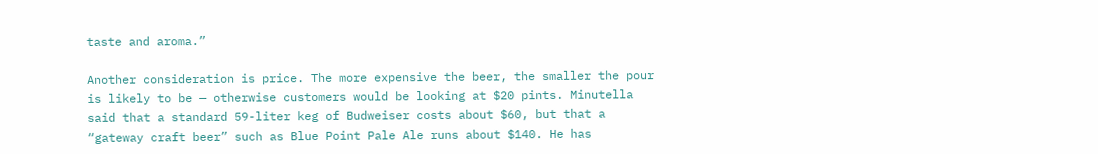taste and aroma.”

Another consideration is price. The more expensive the beer, the smaller the pour is likely to be — otherwise customers would be looking at $20 pints. Minutella said that a standard 59-liter keg of Budweiser costs about $60, but that a “gateway craft beer” such as Blue Point Pale Ale runs about $140. He has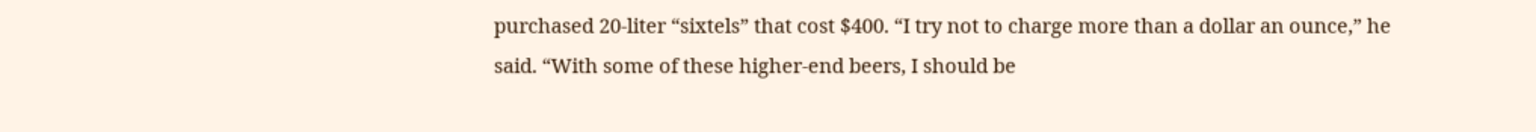purchased 20-liter “sixtels” that cost $400. “I try not to charge more than a dollar an ounce,” he said. “With some of these higher-end beers, I should be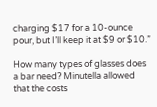charging $17 for a 10-ounce pour, but I’ll keep it at $9 or $10.”

How many types of glasses does a bar need? Minutella allowed that the costs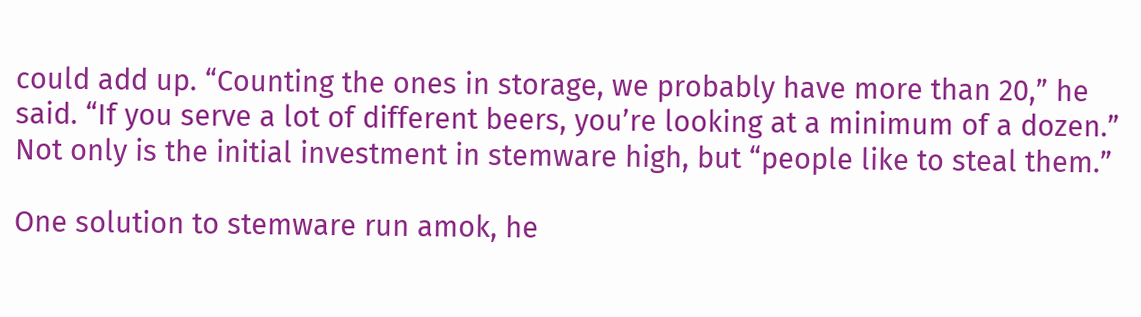could add up. “Counting the ones in storage, we probably have more than 20,” he said. “If you serve a lot of different beers, you’re looking at a minimum of a dozen.” Not only is the initial investment in stemware high, but “people like to steal them.”

One solution to stemware run amok, he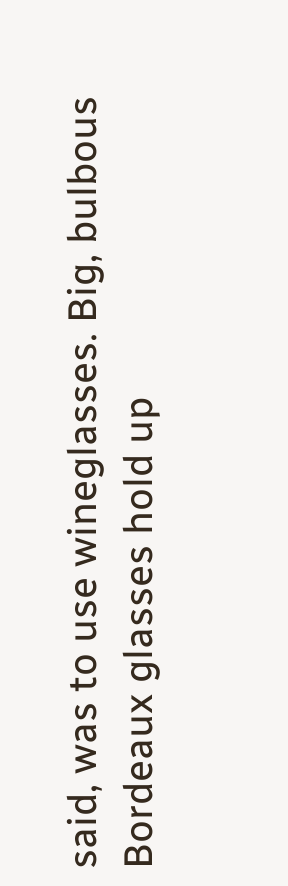said, was to use wineglasses. Big, bulbous Bordeaux glasses hold up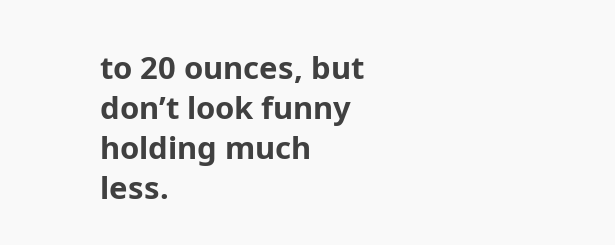to 20 ounces, but don’t look funny holding much less.